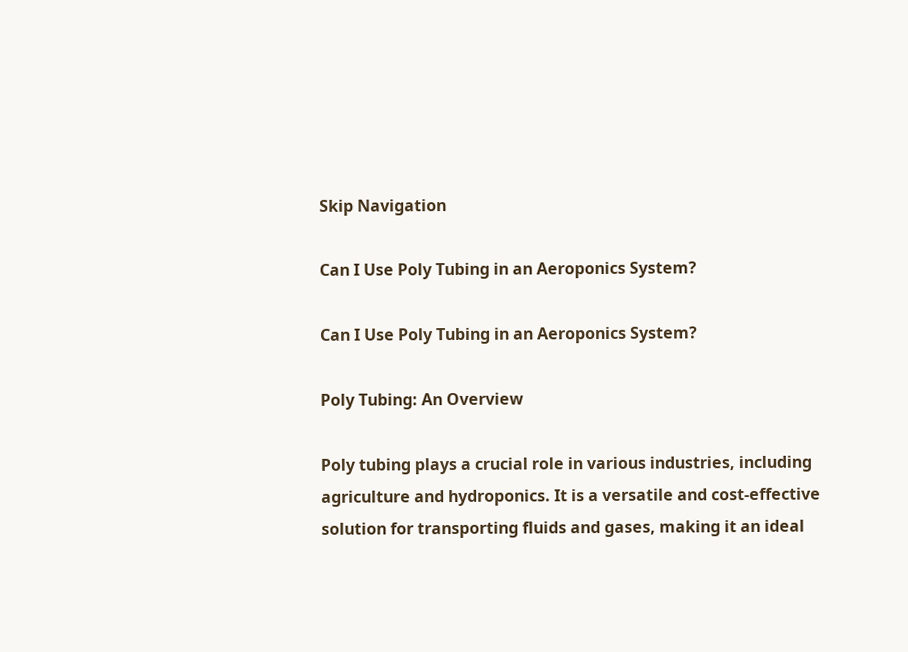Skip Navigation

Can I Use Poly Tubing in an Aeroponics System?

Can I Use Poly Tubing in an Aeroponics System?

Poly Tubing: An Overview

Poly tubing plays a crucial role in various industries, including agriculture and hydroponics. It is a versatile and cost-effective solution for transporting fluids and gases, making it an ideal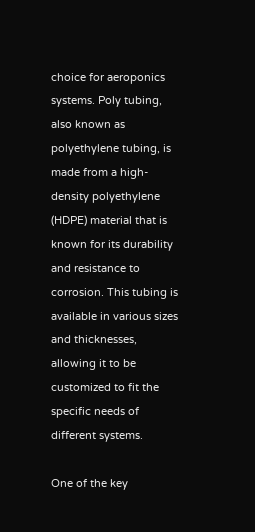choice for aeroponics systems. Poly tubing, also known as polyethylene tubing, is made from a high-density polyethylene (HDPE) material that is known for its durability and resistance to corrosion. This tubing is available in various sizes and thicknesses, allowing it to be customized to fit the specific needs of different systems.

One of the key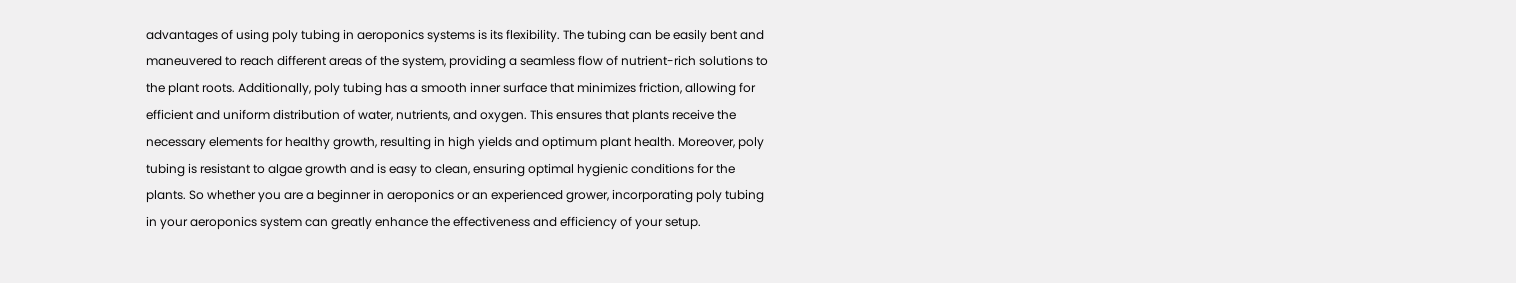advantages of using poly tubing in aeroponics systems is its flexibility. The tubing can be easily bent and maneuvered to reach different areas of the system, providing a seamless flow of nutrient-rich solutions to the plant roots. Additionally, poly tubing has a smooth inner surface that minimizes friction, allowing for efficient and uniform distribution of water, nutrients, and oxygen. This ensures that plants receive the necessary elements for healthy growth, resulting in high yields and optimum plant health. Moreover, poly tubing is resistant to algae growth and is easy to clean, ensuring optimal hygienic conditions for the plants. So whether you are a beginner in aeroponics or an experienced grower, incorporating poly tubing in your aeroponics system can greatly enhance the effectiveness and efficiency of your setup.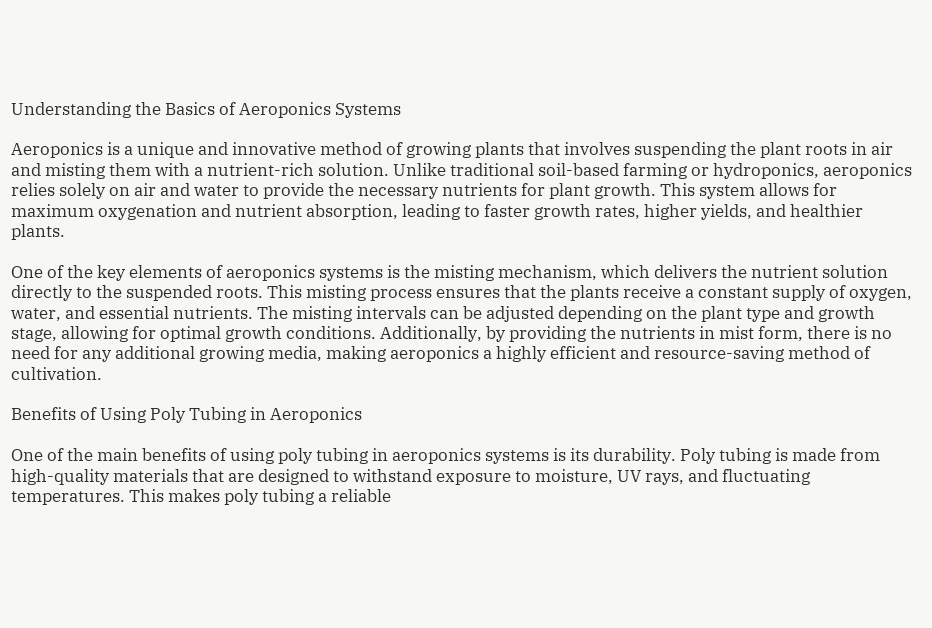Understanding the Basics of Aeroponics Systems

Aeroponics is a unique and innovative method of growing plants that involves suspending the plant roots in air and misting them with a nutrient-rich solution. Unlike traditional soil-based farming or hydroponics, aeroponics relies solely on air and water to provide the necessary nutrients for plant growth. This system allows for maximum oxygenation and nutrient absorption, leading to faster growth rates, higher yields, and healthier plants.

One of the key elements of aeroponics systems is the misting mechanism, which delivers the nutrient solution directly to the suspended roots. This misting process ensures that the plants receive a constant supply of oxygen, water, and essential nutrients. The misting intervals can be adjusted depending on the plant type and growth stage, allowing for optimal growth conditions. Additionally, by providing the nutrients in mist form, there is no need for any additional growing media, making aeroponics a highly efficient and resource-saving method of cultivation.

Benefits of Using Poly Tubing in Aeroponics

One of the main benefits of using poly tubing in aeroponics systems is its durability. Poly tubing is made from high-quality materials that are designed to withstand exposure to moisture, UV rays, and fluctuating temperatures. This makes poly tubing a reliable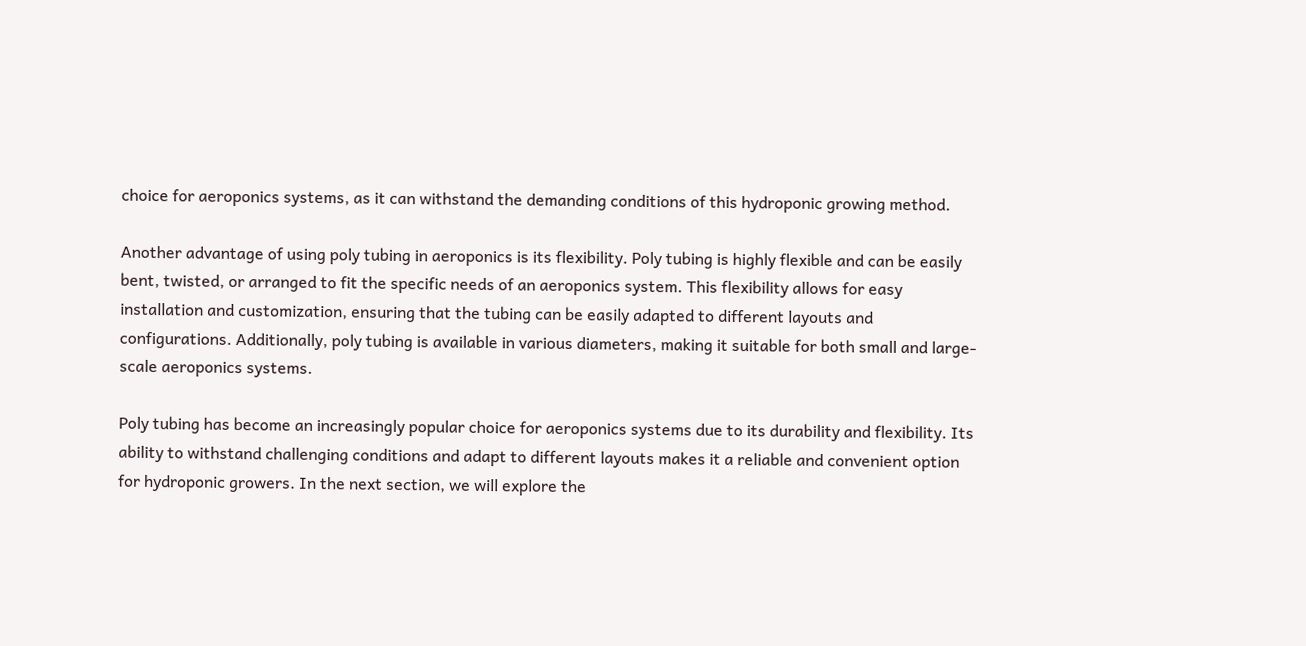choice for aeroponics systems, as it can withstand the demanding conditions of this hydroponic growing method.

Another advantage of using poly tubing in aeroponics is its flexibility. Poly tubing is highly flexible and can be easily bent, twisted, or arranged to fit the specific needs of an aeroponics system. This flexibility allows for easy installation and customization, ensuring that the tubing can be easily adapted to different layouts and configurations. Additionally, poly tubing is available in various diameters, making it suitable for both small and large-scale aeroponics systems.

Poly tubing has become an increasingly popular choice for aeroponics systems due to its durability and flexibility. Its ability to withstand challenging conditions and adapt to different layouts makes it a reliable and convenient option for hydroponic growers. In the next section, we will explore the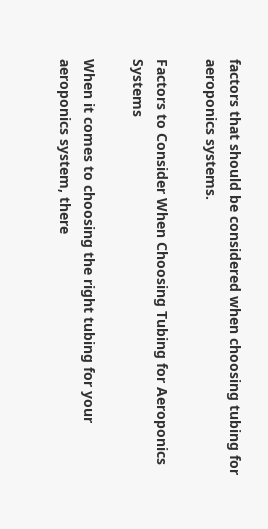factors that should be considered when choosing tubing for aeroponics systems.

Factors to Consider When Choosing Tubing for Aeroponics Systems

When it comes to choosing the right tubing for your aeroponics system, there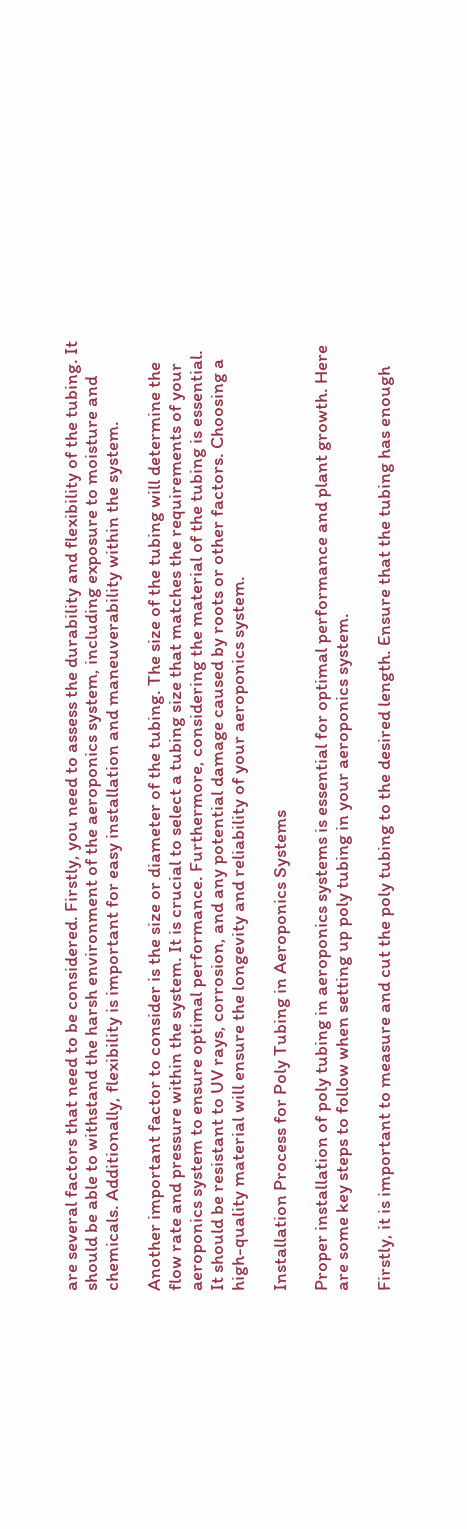are several factors that need to be considered. Firstly, you need to assess the durability and flexibility of the tubing. It should be able to withstand the harsh environment of the aeroponics system, including exposure to moisture and chemicals. Additionally, flexibility is important for easy installation and maneuverability within the system.

Another important factor to consider is the size or diameter of the tubing. The size of the tubing will determine the flow rate and pressure within the system. It is crucial to select a tubing size that matches the requirements of your aeroponics system to ensure optimal performance. Furthermore, considering the material of the tubing is essential. It should be resistant to UV rays, corrosion, and any potential damage caused by roots or other factors. Choosing a high-quality material will ensure the longevity and reliability of your aeroponics system.

Installation Process for Poly Tubing in Aeroponics Systems

Proper installation of poly tubing in aeroponics systems is essential for optimal performance and plant growth. Here are some key steps to follow when setting up poly tubing in your aeroponics system.

Firstly, it is important to measure and cut the poly tubing to the desired length. Ensure that the tubing has enough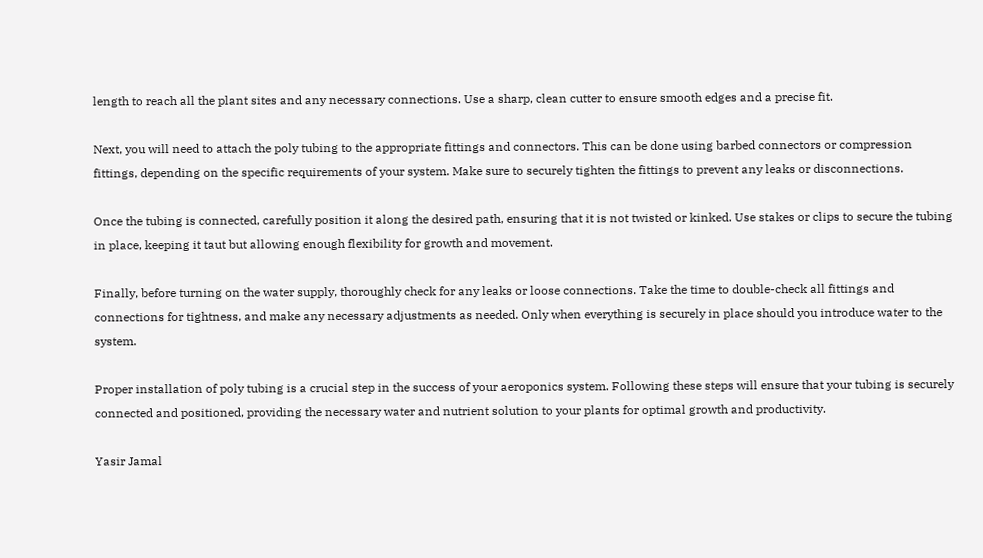length to reach all the plant sites and any necessary connections. Use a sharp, clean cutter to ensure smooth edges and a precise fit.

Next, you will need to attach the poly tubing to the appropriate fittings and connectors. This can be done using barbed connectors or compression fittings, depending on the specific requirements of your system. Make sure to securely tighten the fittings to prevent any leaks or disconnections.

Once the tubing is connected, carefully position it along the desired path, ensuring that it is not twisted or kinked. Use stakes or clips to secure the tubing in place, keeping it taut but allowing enough flexibility for growth and movement.

Finally, before turning on the water supply, thoroughly check for any leaks or loose connections. Take the time to double-check all fittings and connections for tightness, and make any necessary adjustments as needed. Only when everything is securely in place should you introduce water to the system.

Proper installation of poly tubing is a crucial step in the success of your aeroponics system. Following these steps will ensure that your tubing is securely connected and positioned, providing the necessary water and nutrient solution to your plants for optimal growth and productivity.

Yasir Jamal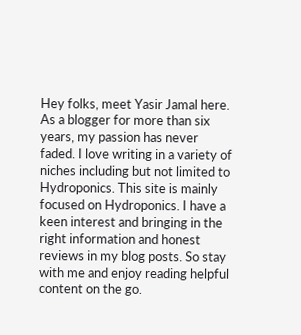Hey folks, meet Yasir Jamal here. As a blogger for more than six years, my passion has never faded. I love writing in a variety of niches including but not limited to Hydroponics. This site is mainly focused on Hydroponics. I have a keen interest and bringing in the right information and honest reviews in my blog posts. So stay with me and enjoy reading helpful content on the go.